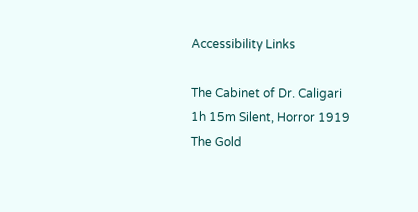Accessibility Links

The Cabinet of Dr. Caligari
1h 15m Silent, Horror 1919
The Gold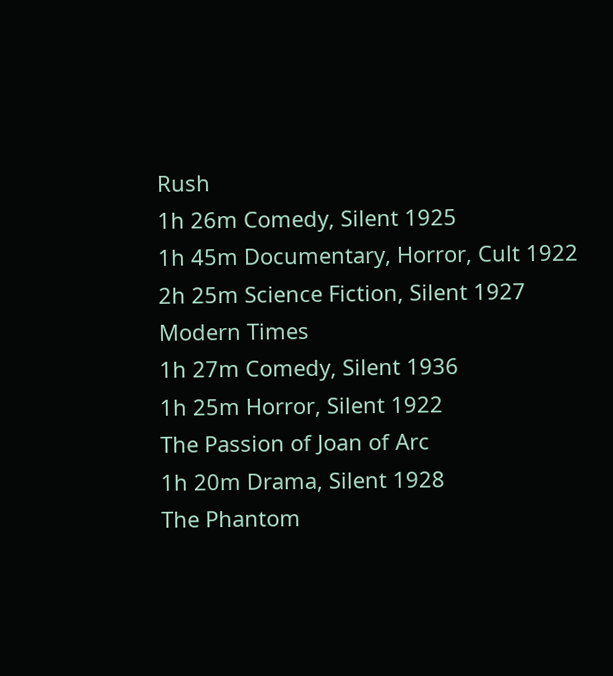Rush
1h 26m Comedy, Silent 1925
1h 45m Documentary, Horror, Cult 1922
2h 25m Science Fiction, Silent 1927
Modern Times
1h 27m Comedy, Silent 1936
1h 25m Horror, Silent 1922
The Passion of Joan of Arc
1h 20m Drama, Silent 1928
The Phantom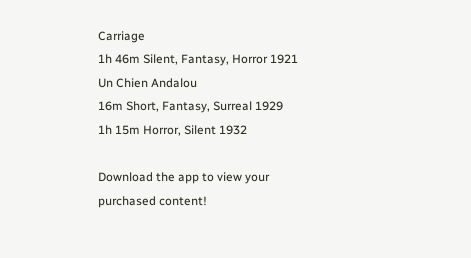Carriage
1h 46m Silent, Fantasy, Horror 1921
Un Chien Andalou
16m Short, Fantasy, Surreal 1929
1h 15m Horror, Silent 1932

Download the app to view your purchased content!